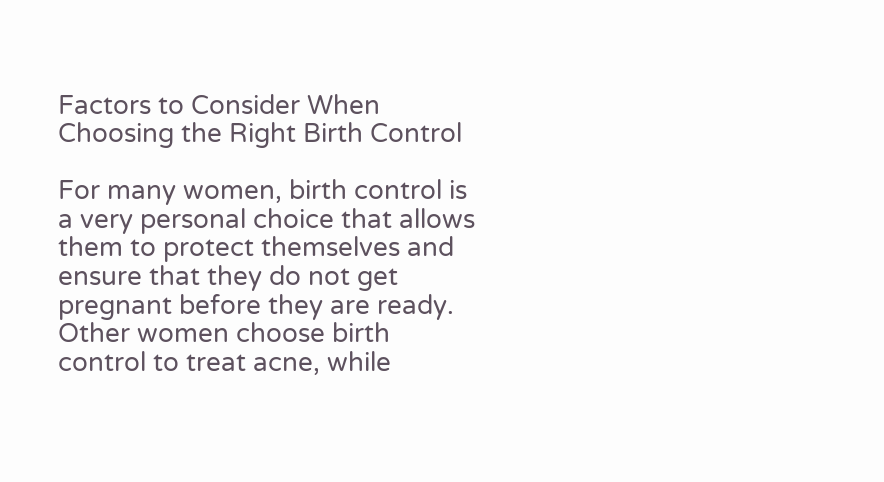Factors to Consider When Choosing the Right Birth Control

For many women, birth control is a very personal choice that allows them to protect themselves and ensure that they do not get pregnant before they are ready. Other women choose birth control to treat acne, while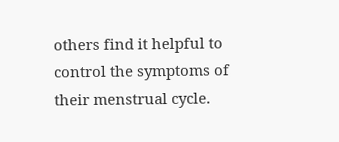others find it helpful to control the symptoms of their menstrual cycle.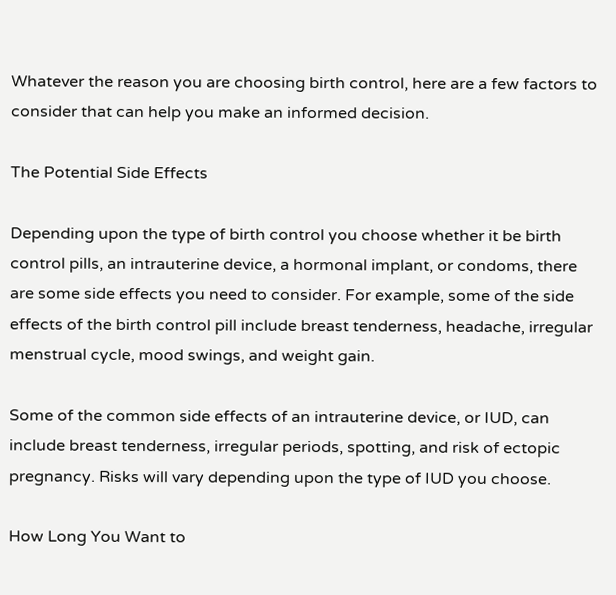Whatever the reason you are choosing birth control, here are a few factors to consider that can help you make an informed decision.

The Potential Side Effects

Depending upon the type of birth control you choose whether it be birth control pills, an intrauterine device, a hormonal implant, or condoms, there are some side effects you need to consider. For example, some of the side effects of the birth control pill include breast tenderness, headache, irregular menstrual cycle, mood swings, and weight gain.

Some of the common side effects of an intrauterine device, or IUD, can include breast tenderness, irregular periods, spotting, and risk of ectopic pregnancy. Risks will vary depending upon the type of IUD you choose.

How Long You Want to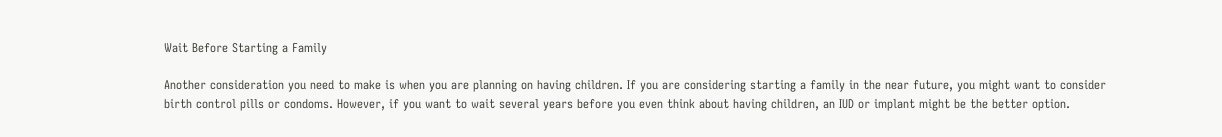Wait Before Starting a Family

Another consideration you need to make is when you are planning on having children. If you are considering starting a family in the near future, you might want to consider birth control pills or condoms. However, if you want to wait several years before you even think about having children, an IUD or implant might be the better option.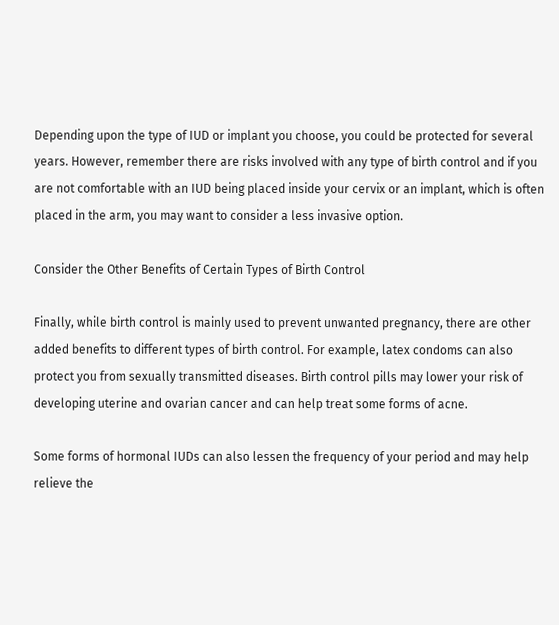Depending upon the type of IUD or implant you choose, you could be protected for several years. However, remember there are risks involved with any type of birth control and if you are not comfortable with an IUD being placed inside your cervix or an implant, which is often placed in the arm, you may want to consider a less invasive option.

Consider the Other Benefits of Certain Types of Birth Control

Finally, while birth control is mainly used to prevent unwanted pregnancy, there are other added benefits to different types of birth control. For example, latex condoms can also protect you from sexually transmitted diseases. Birth control pills may lower your risk of developing uterine and ovarian cancer and can help treat some forms of acne.

Some forms of hormonal IUDs can also lessen the frequency of your period and may help relieve the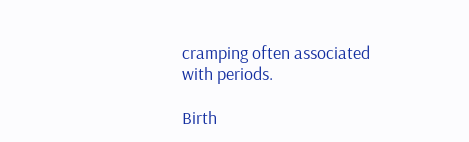cramping often associated with periods.

Birth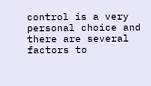control is a very personal choice and there are several factors to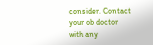consider. Contact your ob doctor with any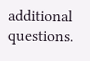additional questions.